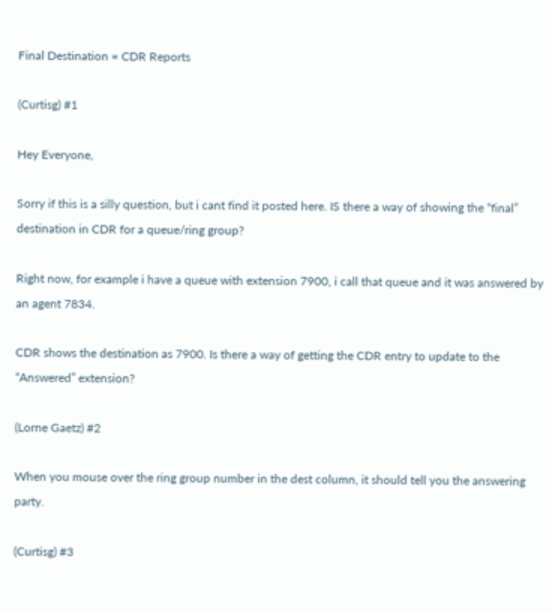Final Destination = CDR Reports

(Curtisg) #1

Hey Everyone,

Sorry if this is a silly question, but i cant find it posted here. IS there a way of showing the “final” destination in CDR for a queue/ring group?

Right now, for example i have a queue with extension 7900, i call that queue and it was answered by an agent 7834.

CDR shows the destination as 7900. Is there a way of getting the CDR entry to update to the “Answered” extension?

(Lorne Gaetz) #2

When you mouse over the ring group number in the dest column, it should tell you the answering party.

(Curtisg) #3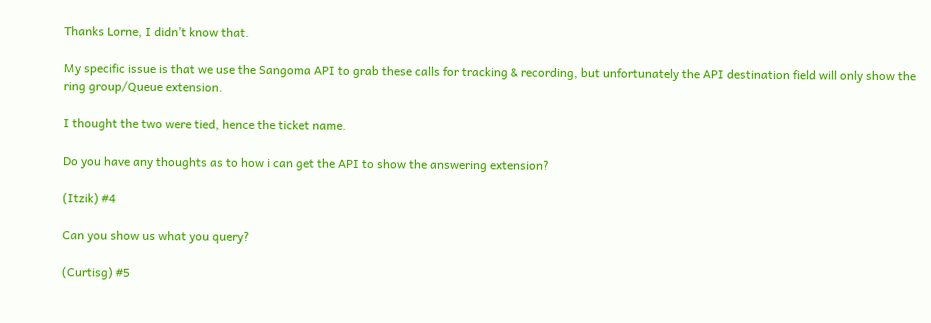Thanks Lorne, I didn’t know that.

My specific issue is that we use the Sangoma API to grab these calls for tracking & recording, but unfortunately the API destination field will only show the ring group/Queue extension.

I thought the two were tied, hence the ticket name.

Do you have any thoughts as to how i can get the API to show the answering extension?

(Itzik) #4

Can you show us what you query?

(Curtisg) #5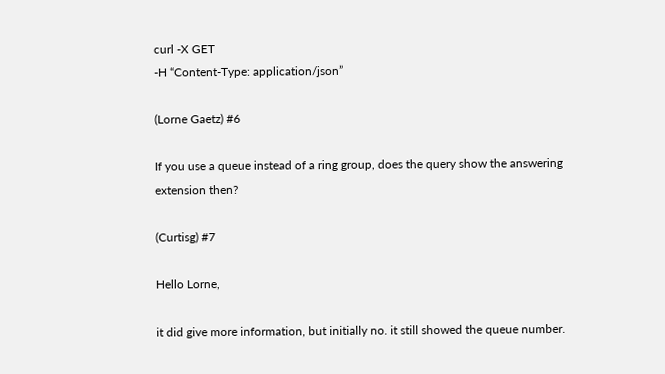curl -X GET
-H “Content-Type: application/json”

(Lorne Gaetz) #6

If you use a queue instead of a ring group, does the query show the answering extension then?

(Curtisg) #7

Hello Lorne,

it did give more information, but initially no. it still showed the queue number.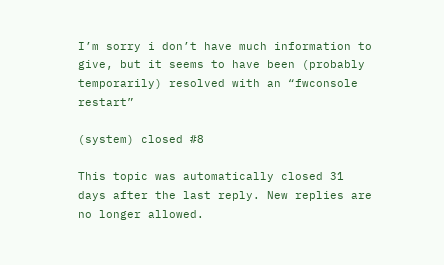I’m sorry i don’t have much information to give, but it seems to have been (probably temporarily) resolved with an “fwconsole restart”

(system) closed #8

This topic was automatically closed 31 days after the last reply. New replies are no longer allowed.